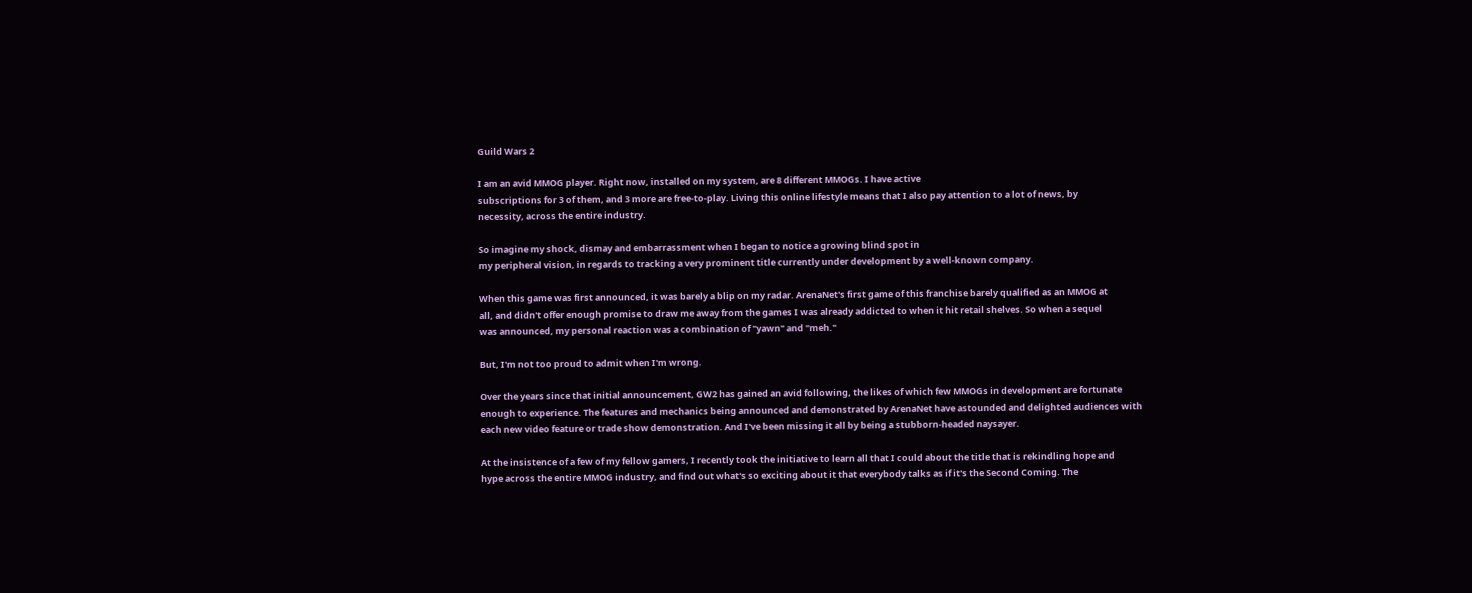Guild Wars 2

I am an avid MMOG player. Right now, installed on my system, are 8 different MMOGs. I have active
subscriptions for 3 of them, and 3 more are free-to-play. Living this online lifestyle means that I also pay attention to a lot of news, by
necessity, across the entire industry.

So imagine my shock, dismay and embarrassment when I began to notice a growing blind spot in
my peripheral vision, in regards to tracking a very prominent title currently under development by a well-known company.

When this game was first announced, it was barely a blip on my radar. ArenaNet's first game of this franchise barely qualified as an MMOG at
all, and didn't offer enough promise to draw me away from the games I was already addicted to when it hit retail shelves. So when a sequel
was announced, my personal reaction was a combination of "yawn" and "meh."

But, I'm not too proud to admit when I'm wrong.

Over the years since that initial announcement, GW2 has gained an avid following, the likes of which few MMOGs in development are fortunate
enough to experience. The features and mechanics being announced and demonstrated by ArenaNet have astounded and delighted audiences with
each new video feature or trade show demonstration. And I've been missing it all by being a stubborn-headed naysayer.

At the insistence of a few of my fellow gamers, I recently took the initiative to learn all that I could about the title that is rekindling hope and
hype across the entire MMOG industry, and find out what's so exciting about it that everybody talks as if it's the Second Coming. The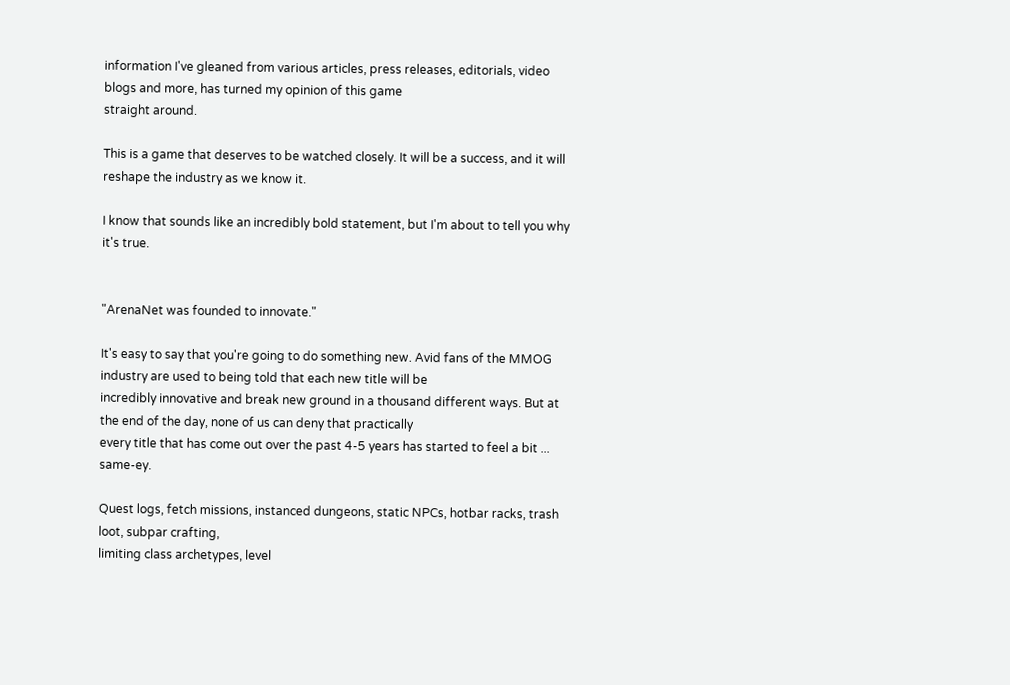information I've gleaned from various articles, press releases, editorials, video blogs and more, has turned my opinion of this game
straight around.

This is a game that deserves to be watched closely. It will be a success, and it will reshape the industry as we know it.

I know that sounds like an incredibly bold statement, but I'm about to tell you why it's true.


"ArenaNet was founded to innovate."

It's easy to say that you're going to do something new. Avid fans of the MMOG industry are used to being told that each new title will be
incredibly innovative and break new ground in a thousand different ways. But at the end of the day, none of us can deny that practically
every title that has come out over the past 4-5 years has started to feel a bit ... same-ey.

Quest logs, fetch missions, instanced dungeons, static NPCs, hotbar racks, trash loot, subpar crafting,
limiting class archetypes, level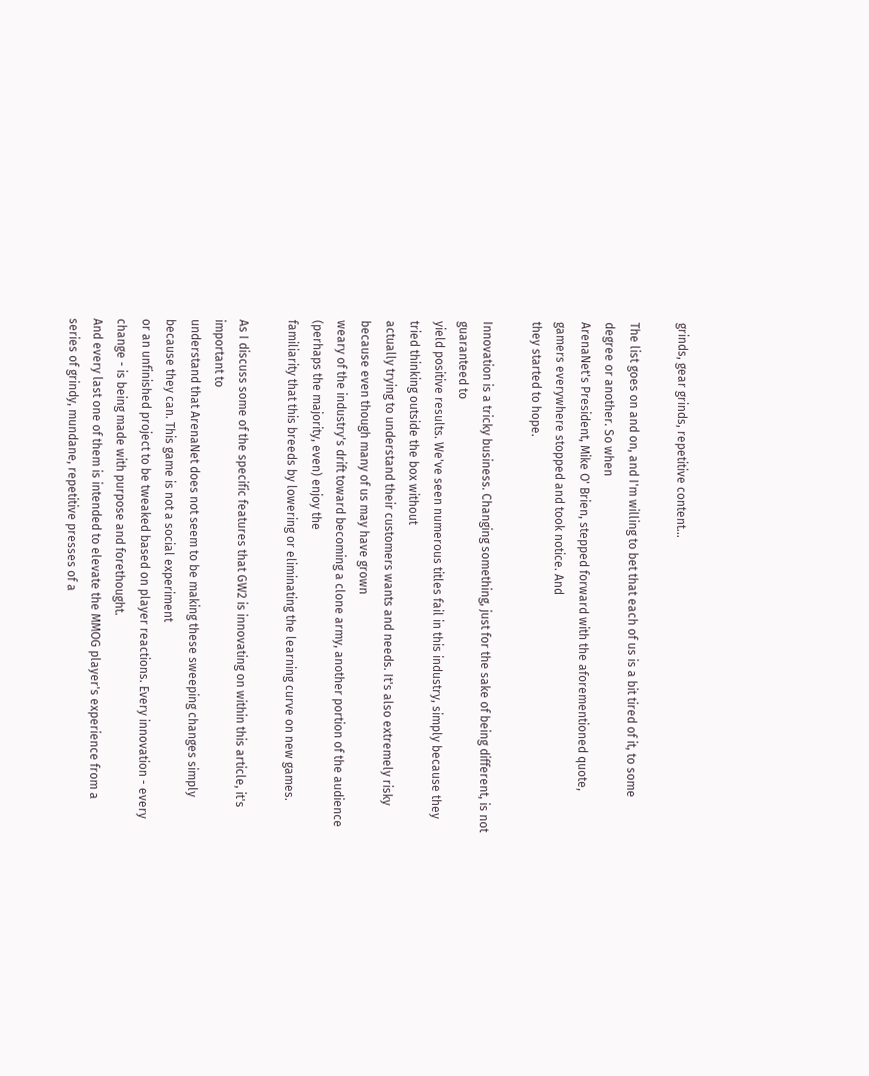grinds, gear grinds, repetitive content...

The list goes on and on, and I'm willing to bet that each of us is a bit tired of it, to some degree or another. So when
ArenaNet's President, Mike O' Brien, stepped forward with the aforementioned quote, gamers everywhere stopped and took notice. And
they started to hope.

Innovation is a tricky business. Changing something, just for the sake of being different, is not guaranteed to
yield positive results. We've seen numerous titles fail in this industry, simply because they tried thinking outside the box without
actually trying to understand their customers wants and needs. It's also extremely risky because even though many of us may have grown
weary of the industry's drift toward becoming a clone army, another portion of the audience (perhaps the majority, even) enjoy the
familiarity that this breeds by lowering or eliminating the learning curve on new games.

As I discuss some of the specific features that GW2 is innovating on within this article, it's important to
understand that ArenaNet does not seem to be making these sweeping changes simply because they can. This game is not a social experiment
or an unfinished project to be tweaked based on player reactions. Every innovation - every change - is being made with purpose and forethought.
And every last one of them is intended to elevate the MMOG player's experience from a series of grindy, mundane, repetitive presses of a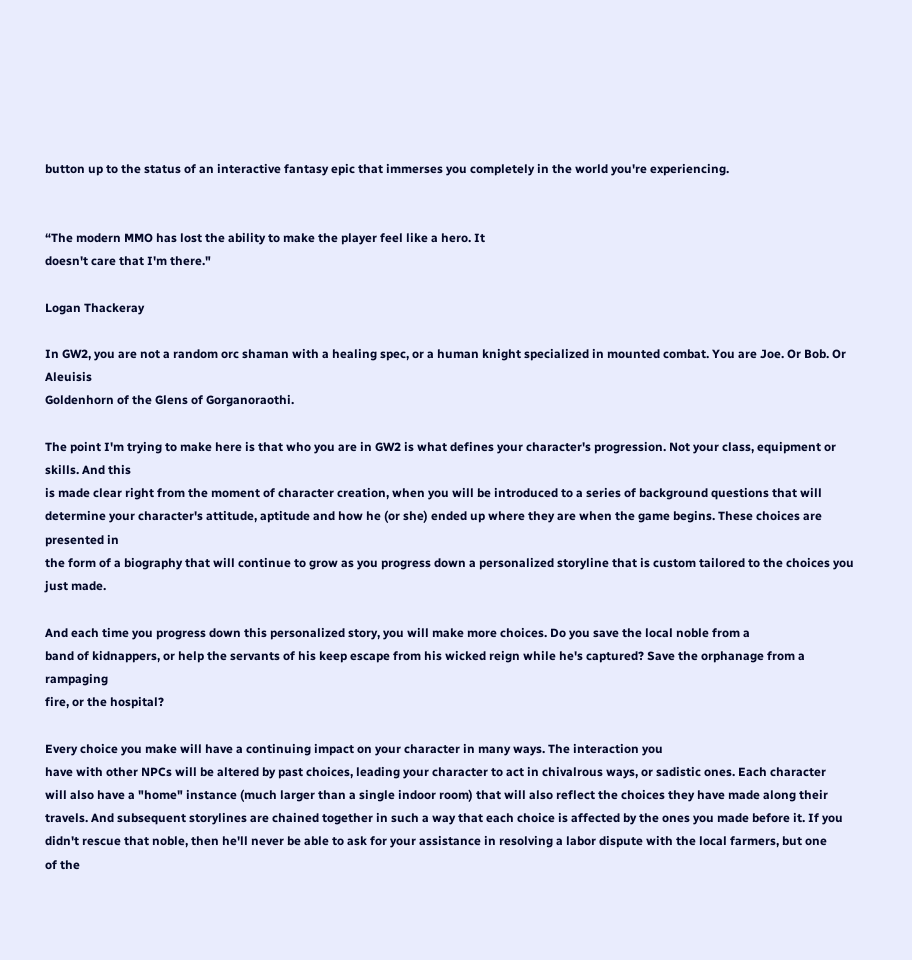button up to the status of an interactive fantasy epic that immerses you completely in the world you're experiencing.


“The modern MMO has lost the ability to make the player feel like a hero. It
doesn't care that I'm there."

Logan Thackeray

In GW2, you are not a random orc shaman with a healing spec, or a human knight specialized in mounted combat. You are Joe. Or Bob. Or Aleuisis
Goldenhorn of the Glens of Gorganoraothi.

The point I'm trying to make here is that who you are in GW2 is what defines your character's progression. Not your class, equipment or skills. And this
is made clear right from the moment of character creation, when you will be introduced to a series of background questions that will
determine your character's attitude, aptitude and how he (or she) ended up where they are when the game begins. These choices are presented in
the form of a biography that will continue to grow as you progress down a personalized storyline that is custom tailored to the choices you just made.

And each time you progress down this personalized story, you will make more choices. Do you save the local noble from a
band of kidnappers, or help the servants of his keep escape from his wicked reign while he's captured? Save the orphanage from a rampaging
fire, or the hospital?

Every choice you make will have a continuing impact on your character in many ways. The interaction you
have with other NPCs will be altered by past choices, leading your character to act in chivalrous ways, or sadistic ones. Each character
will also have a "home" instance (much larger than a single indoor room) that will also reflect the choices they have made along their
travels. And subsequent storylines are chained together in such a way that each choice is affected by the ones you made before it. If you
didn't rescue that noble, then he'll never be able to ask for your assistance in resolving a labor dispute with the local farmers, but one
of the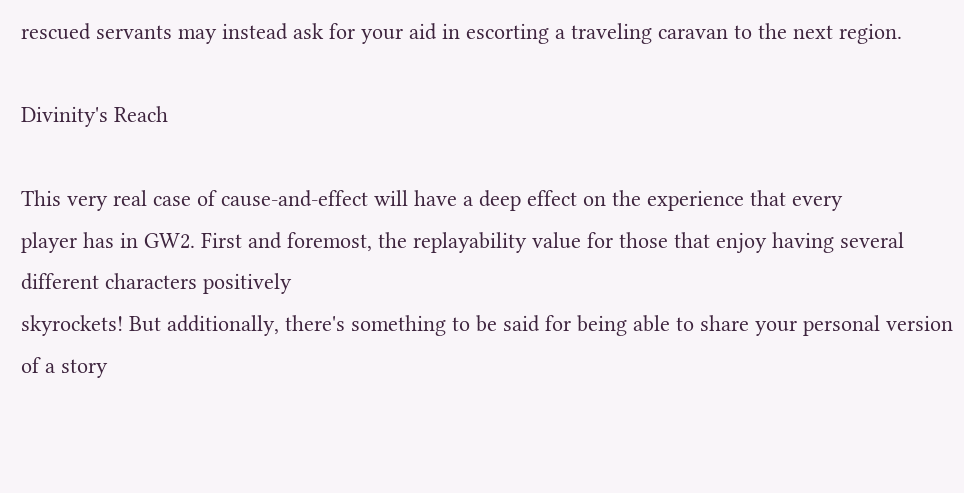rescued servants may instead ask for your aid in escorting a traveling caravan to the next region.

Divinity's Reach

This very real case of cause-and-effect will have a deep effect on the experience that every
player has in GW2. First and foremost, the replayability value for those that enjoy having several different characters positively
skyrockets! But additionally, there's something to be said for being able to share your personal version of a story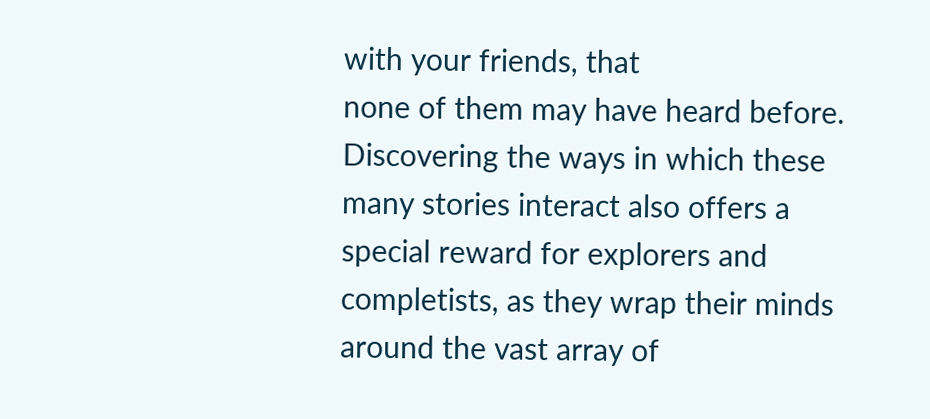with your friends, that
none of them may have heard before. Discovering the ways in which these many stories interact also offers a special reward for explorers and
completists, as they wrap their minds around the vast array of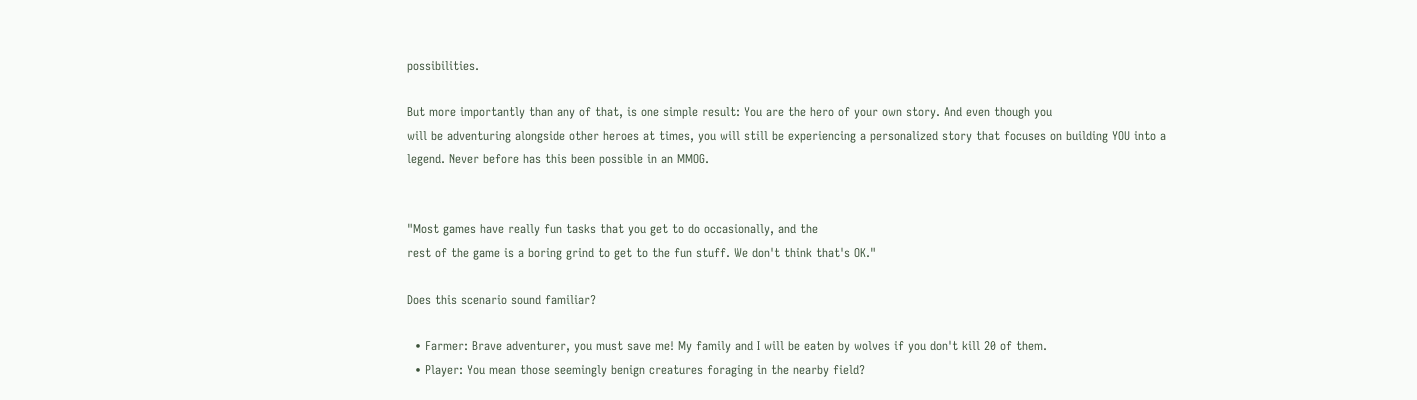possibilities.

But more importantly than any of that, is one simple result: You are the hero of your own story. And even though you
will be adventuring alongside other heroes at times, you will still be experiencing a personalized story that focuses on building YOU into a
legend. Never before has this been possible in an MMOG.


"Most games have really fun tasks that you get to do occasionally, and the
rest of the game is a boring grind to get to the fun stuff. We don't think that's OK."

Does this scenario sound familiar?

  • Farmer: Brave adventurer, you must save me! My family and I will be eaten by wolves if you don't kill 20 of them.
  • Player: You mean those seemingly benign creatures foraging in the nearby field?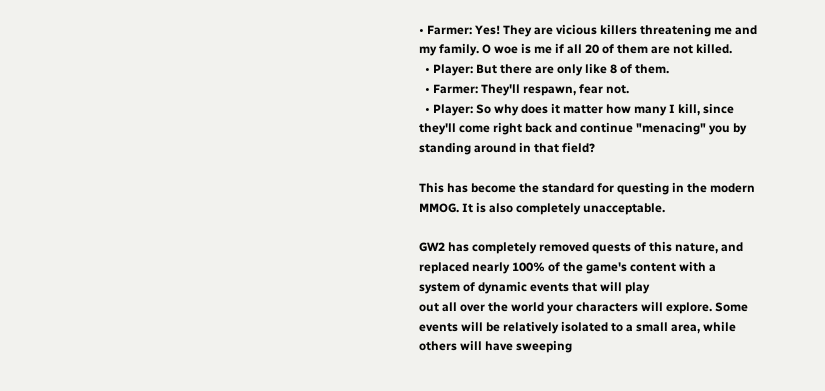• Farmer: Yes! They are vicious killers threatening me and my family. O woe is me if all 20 of them are not killed.
  • Player: But there are only like 8 of them.
  • Farmer: They'll respawn, fear not.
  • Player: So why does it matter how many I kill, since they'll come right back and continue "menacing" you by standing around in that field?

This has become the standard for questing in the modern MMOG. It is also completely unacceptable.

GW2 has completely removed quests of this nature, and replaced nearly 100% of the game's content with a system of dynamic events that will play
out all over the world your characters will explore. Some events will be relatively isolated to a small area, while others will have sweeping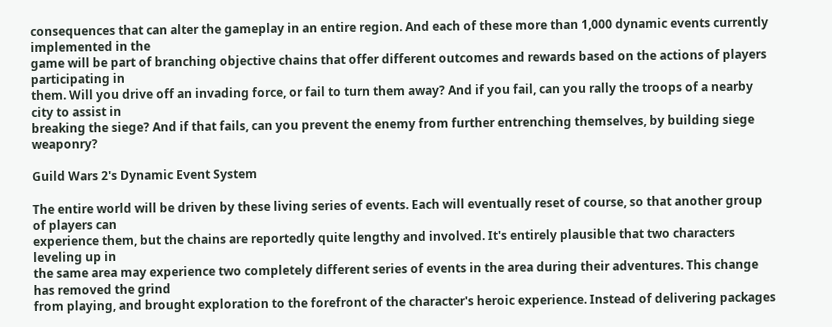consequences that can alter the gameplay in an entire region. And each of these more than 1,000 dynamic events currently implemented in the
game will be part of branching objective chains that offer different outcomes and rewards based on the actions of players participating in
them. Will you drive off an invading force, or fail to turn them away? And if you fail, can you rally the troops of a nearby city to assist in
breaking the siege? And if that fails, can you prevent the enemy from further entrenching themselves, by building siege weaponry?

Guild Wars 2's Dynamic Event System

The entire world will be driven by these living series of events. Each will eventually reset of course, so that another group of players can
experience them, but the chains are reportedly quite lengthy and involved. It's entirely plausible that two characters leveling up in
the same area may experience two completely different series of events in the area during their adventures. This change has removed the grind
from playing, and brought exploration to the forefront of the character's heroic experience. Instead of delivering packages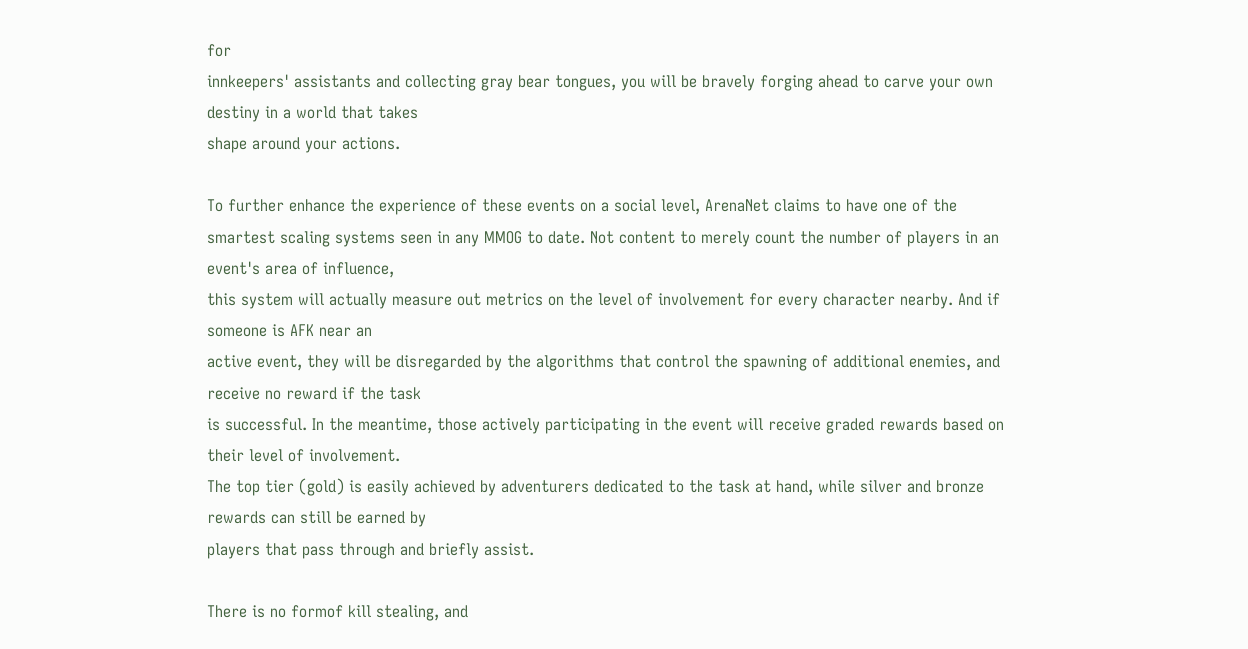for
innkeepers' assistants and collecting gray bear tongues, you will be bravely forging ahead to carve your own destiny in a world that takes
shape around your actions.

To further enhance the experience of these events on a social level, ArenaNet claims to have one of the
smartest scaling systems seen in any MMOG to date. Not content to merely count the number of players in an event's area of influence,
this system will actually measure out metrics on the level of involvement for every character nearby. And if someone is AFK near an
active event, they will be disregarded by the algorithms that control the spawning of additional enemies, and receive no reward if the task
is successful. In the meantime, those actively participating in the event will receive graded rewards based on their level of involvement.
The top tier (gold) is easily achieved by adventurers dedicated to the task at hand, while silver and bronze rewards can still be earned by
players that pass through and briefly assist.

There is no formof kill stealing, and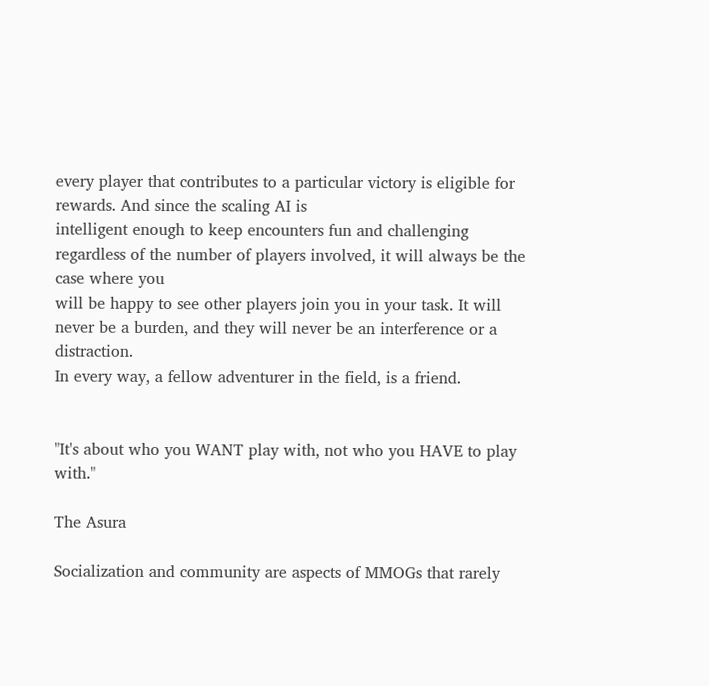every player that contributes to a particular victory is eligible for rewards. And since the scaling AI is
intelligent enough to keep encounters fun and challenging regardless of the number of players involved, it will always be the case where you
will be happy to see other players join you in your task. It will never be a burden, and they will never be an interference or a distraction.
In every way, a fellow adventurer in the field, is a friend.


"It's about who you WANT play with, not who you HAVE to play with."

The Asura

Socialization and community are aspects of MMOGs that rarely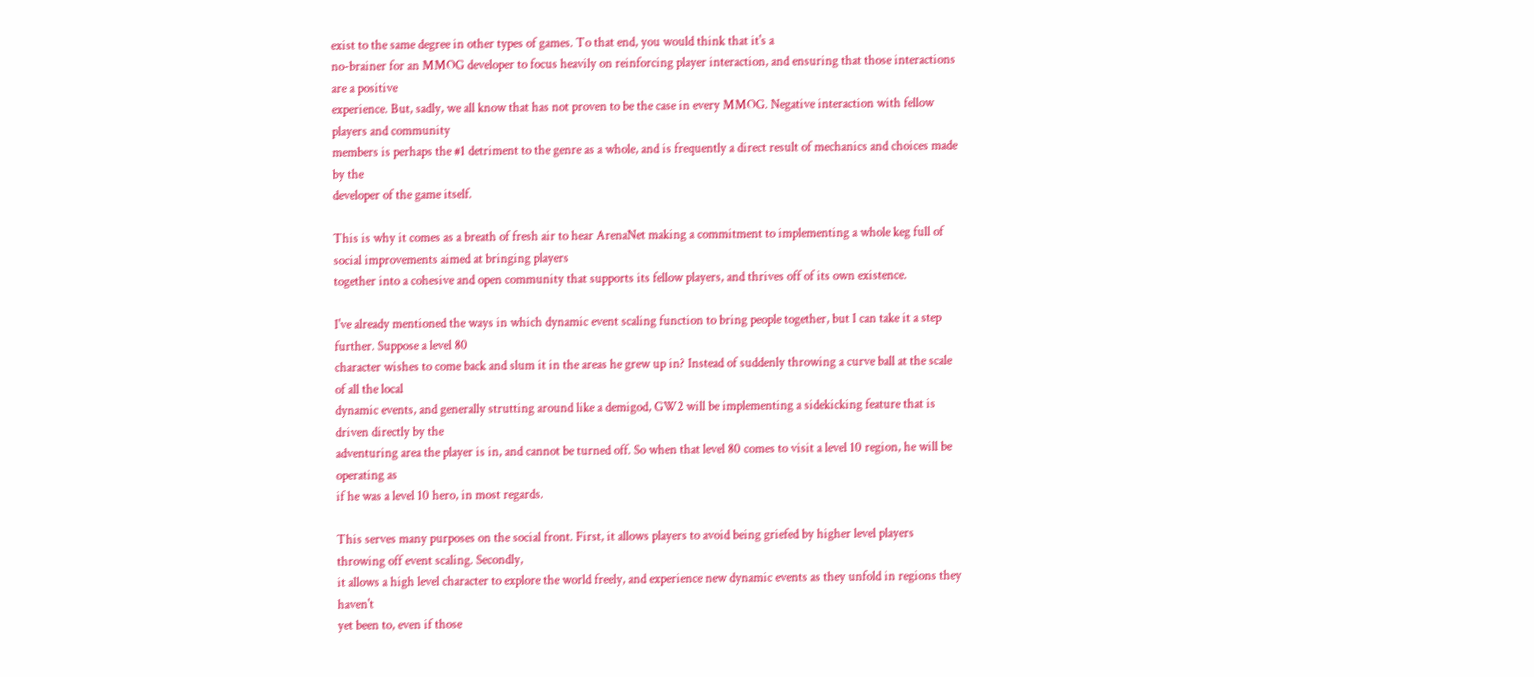exist to the same degree in other types of games. To that end, you would think that it's a
no-brainer for an MMOG developer to focus heavily on reinforcing player interaction, and ensuring that those interactions are a positive
experience. But, sadly, we all know that has not proven to be the case in every MMOG. Negative interaction with fellow players and community
members is perhaps the #1 detriment to the genre as a whole, and is frequently a direct result of mechanics and choices made by the
developer of the game itself.

This is why it comes as a breath of fresh air to hear ArenaNet making a commitment to implementing a whole keg full of social improvements aimed at bringing players
together into a cohesive and open community that supports its fellow players, and thrives off of its own existence.

I've already mentioned the ways in which dynamic event scaling function to bring people together, but I can take it a step further. Suppose a level 80
character wishes to come back and slum it in the areas he grew up in? Instead of suddenly throwing a curve ball at the scale of all the local
dynamic events, and generally strutting around like a demigod, GW2 will be implementing a sidekicking feature that is driven directly by the
adventuring area the player is in, and cannot be turned off. So when that level 80 comes to visit a level 10 region, he will be operating as
if he was a level 10 hero, in most regards.

This serves many purposes on the social front. First, it allows players to avoid being griefed by higher level players throwing off event scaling. Secondly,
it allows a high level character to explore the world freely, and experience new dynamic events as they unfold in regions they haven't
yet been to, even if those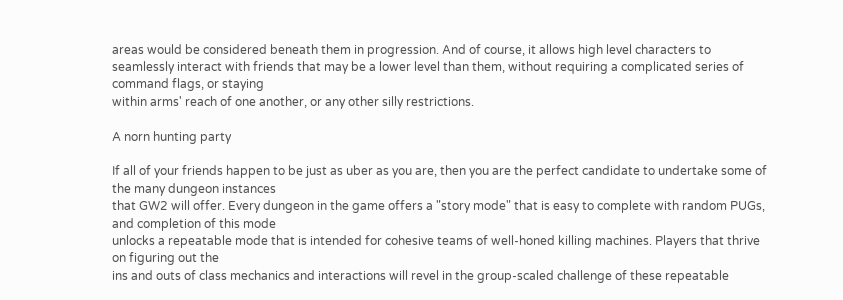areas would be considered beneath them in progression. And of course, it allows high level characters to
seamlessly interact with friends that may be a lower level than them, without requiring a complicated series of command flags, or staying
within arms' reach of one another, or any other silly restrictions.

A norn hunting party

If all of your friends happen to be just as uber as you are, then you are the perfect candidate to undertake some of the many dungeon instances
that GW2 will offer. Every dungeon in the game offers a "story mode" that is easy to complete with random PUGs, and completion of this mode
unlocks a repeatable mode that is intended for cohesive teams of well-honed killing machines. Players that thrive on figuring out the
ins and outs of class mechanics and interactions will revel in the group-scaled challenge of these repeatable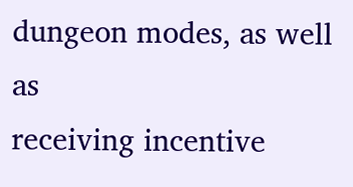dungeon modes, as well as
receiving incentive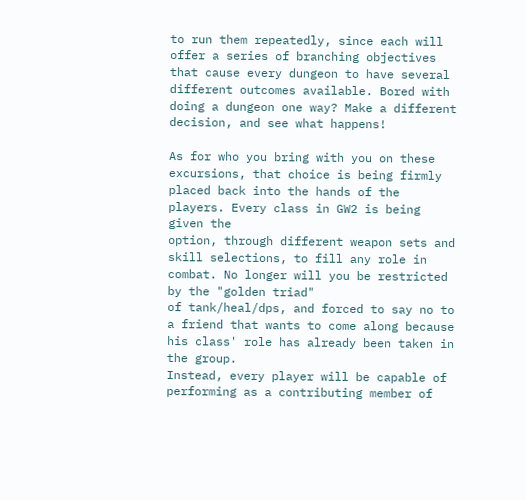to run them repeatedly, since each will offer a series of branching objectives that cause every dungeon to have several
different outcomes available. Bored with doing a dungeon one way? Make a different decision, and see what happens!

As for who you bring with you on these excursions, that choice is being firmly placed back into the hands of the players. Every class in GW2 is being given the
option, through different weapon sets and skill selections, to fill any role in combat. No longer will you be restricted by the "golden triad"
of tank/heal/dps, and forced to say no to a friend that wants to come along because his class' role has already been taken in the group.
Instead, every player will be capable of performing as a contributing member of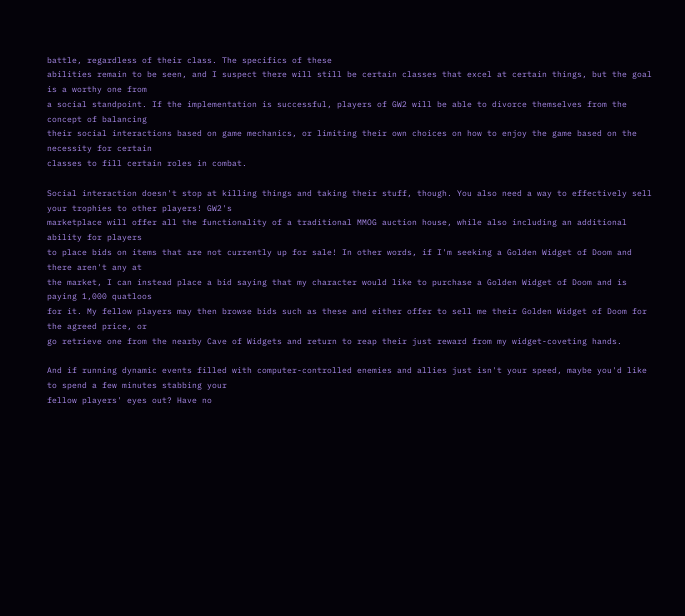battle, regardless of their class. The specifics of these
abilities remain to be seen, and I suspect there will still be certain classes that excel at certain things, but the goal is a worthy one from
a social standpoint. If the implementation is successful, players of GW2 will be able to divorce themselves from the concept of balancing
their social interactions based on game mechanics, or limiting their own choices on how to enjoy the game based on the necessity for certain
classes to fill certain roles in combat.

Social interaction doesn't stop at killing things and taking their stuff, though. You also need a way to effectively sell your trophies to other players! GW2's
marketplace will offer all the functionality of a traditional MMOG auction house, while also including an additional ability for players
to place bids on items that are not currently up for sale! In other words, if I'm seeking a Golden Widget of Doom and there aren't any at
the market, I can instead place a bid saying that my character would like to purchase a Golden Widget of Doom and is paying 1,000 quatloos
for it. My fellow players may then browse bids such as these and either offer to sell me their Golden Widget of Doom for the agreed price, or
go retrieve one from the nearby Cave of Widgets and return to reap their just reward from my widget-coveting hands.

And if running dynamic events filled with computer-controlled enemies and allies just isn't your speed, maybe you'd like to spend a few minutes stabbing your
fellow players' eyes out? Have no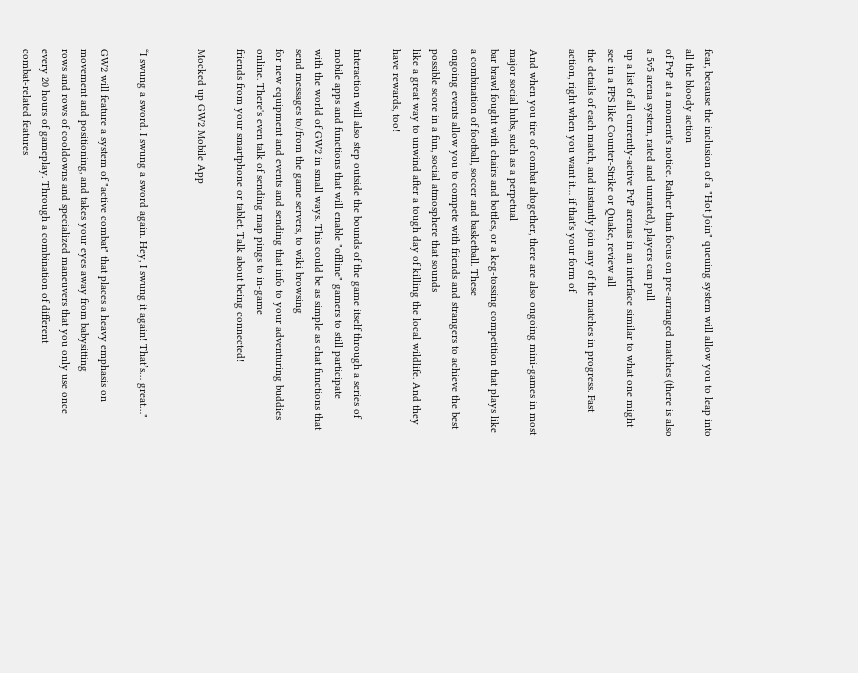fear, because the inclusion of a "Hot Join" queuing system will allow you to leap into all the bloody action
of PvP at a moment's notice. Rather than focus on pre-arranged matches (there is also a 5v5 arena system, rated and unrated), players can pull
up a list of all currently-active PvP arenas in an interface similar to what one might see in a FPS like Counter-Strike or Quake, review all
the details of each match, and instantly join any of the matches in progress. Fast action, right when you want it… if that's your form of

And when you tire of combat altogether, there are also ongoing mini-games in most major social hubs, such as a perpetual
bar brawl fought with chairs and bottles, or a keg-tossing competition that plays like a combination of football, soccer and basketball. These
ongoing events allow you to compete with friends and strangers to achieve the best possible score in a fun, social atmosphere that sounds
like a great way to unwind after a tough day of killing the local wildlife. And they have rewards, too!

Interaction will also step outside the bounds of the game itself through a series of mobile apps and functions that will enable "offline" gamers to still participate
with the world of GW2 in small ways. This could be as simple as chat functions that send messages to/from the game servers, to wiki browsing
for new equipment and events and sending that info to your adventuring buddies online. There's even talk of sending map pings to in-game
friends from your smartphone or tablet. Talk about being connected!

Mocked up GW2 Mobile App


“I swung a sword. I swung a sword again. Hey, I swung it again! That’s… great…"

GW2 will feature a system of "active combat" that places a heavy emphasis on movement and positioning, and takes your eyes away from babysitting
rows and rows of cooldowns and specialized maneuvers that you only use once every 20 hours of gameplay. Through a combination of different
combat-related features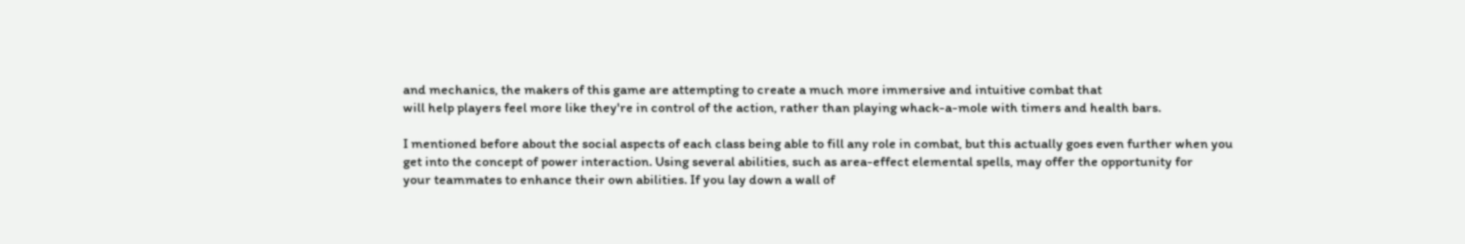and mechanics, the makers of this game are attempting to create a much more immersive and intuitive combat that
will help players feel more like they're in control of the action, rather than playing whack-a-mole with timers and health bars.

I mentioned before about the social aspects of each class being able to fill any role in combat, but this actually goes even further when you
get into the concept of power interaction. Using several abilities, such as area-effect elemental spells, may offer the opportunity for
your teammates to enhance their own abilities. If you lay down a wall of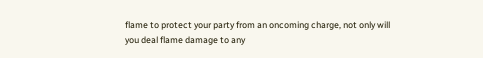flame to protect your party from an oncoming charge, not only will
you deal flame damage to any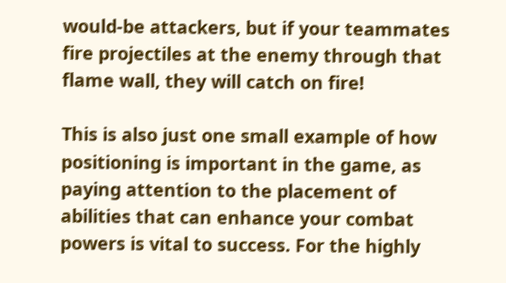would-be attackers, but if your teammates fire projectiles at the enemy through that flame wall, they will catch on fire!

This is also just one small example of how positioning is important in the game, as paying attention to the placement of
abilities that can enhance your combat powers is vital to success. For the highly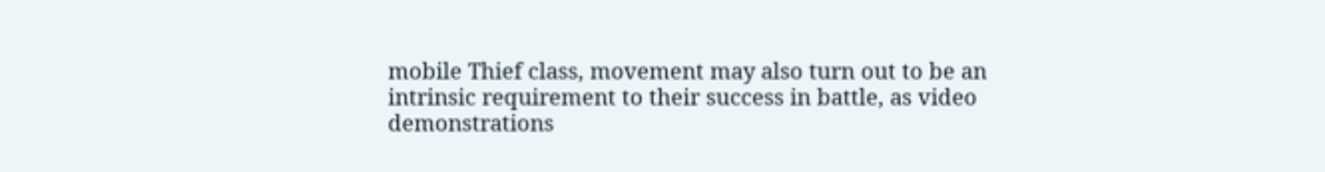mobile Thief class, movement may also turn out to be an
intrinsic requirement to their success in battle, as video demonstrations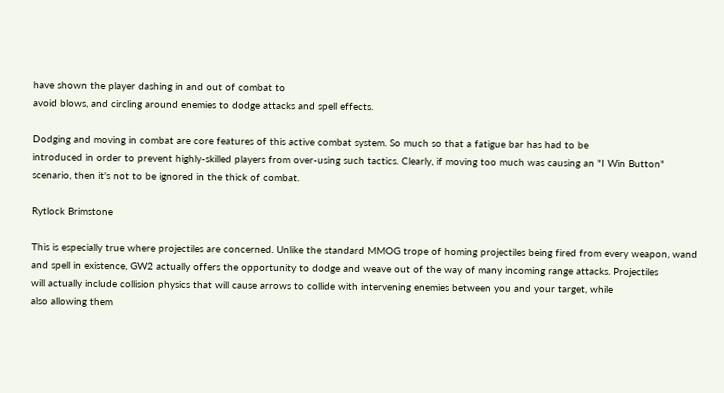have shown the player dashing in and out of combat to
avoid blows, and circling around enemies to dodge attacks and spell effects.

Dodging and moving in combat are core features of this active combat system. So much so that a fatigue bar has had to be
introduced in order to prevent highly-skilled players from over-using such tactics. Clearly, if moving too much was causing an "I Win Button"
scenario, then it's not to be ignored in the thick of combat.

Rytlock Brimstone

This is especially true where projectiles are concerned. Unlike the standard MMOG trope of homing projectiles being fired from every weapon, wand
and spell in existence, GW2 actually offers the opportunity to dodge and weave out of the way of many incoming range attacks. Projectiles
will actually include collision physics that will cause arrows to collide with intervening enemies between you and your target, while
also allowing them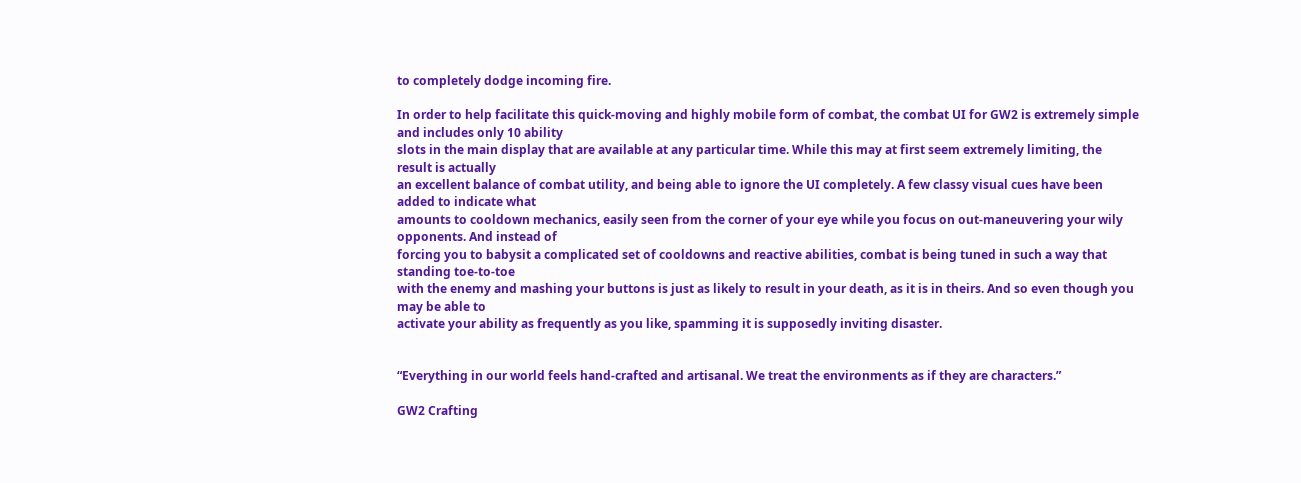to completely dodge incoming fire.

In order to help facilitate this quick-moving and highly mobile form of combat, the combat UI for GW2 is extremely simple and includes only 10 ability
slots in the main display that are available at any particular time. While this may at first seem extremely limiting, the result is actually
an excellent balance of combat utility, and being able to ignore the UI completely. A few classy visual cues have been added to indicate what
amounts to cooldown mechanics, easily seen from the corner of your eye while you focus on out-maneuvering your wily opponents. And instead of
forcing you to babysit a complicated set of cooldowns and reactive abilities, combat is being tuned in such a way that standing toe-to-toe
with the enemy and mashing your buttons is just as likely to result in your death, as it is in theirs. And so even though you may be able to
activate your ability as frequently as you like, spamming it is supposedly inviting disaster.


“Everything in our world feels hand-crafted and artisanal. We treat the environments as if they are characters.”

GW2 Crafting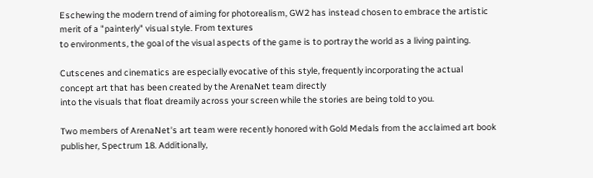Eschewing the modern trend of aiming for photorealism, GW2 has instead chosen to embrace the artistic merit of a "painterly" visual style. From textures
to environments, the goal of the visual aspects of the game is to portray the world as a living painting.

Cutscenes and cinematics are especially evocative of this style, frequently incorporating the actual concept art that has been created by the ArenaNet team directly
into the visuals that float dreamily across your screen while the stories are being told to you.

Two members of ArenaNet's art team were recently honored with Gold Medals from the acclaimed art book
publisher, Spectrum 18. Additionally,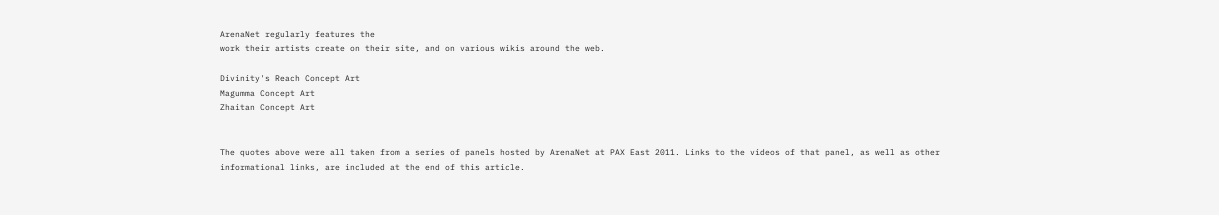ArenaNet regularly features the
work their artists create on their site, and on various wikis around the web.

Divinity's Reach Concept Art
Magumma Concept Art
Zhaitan Concept Art


The quotes above were all taken from a series of panels hosted by ArenaNet at PAX East 2011. Links to the videos of that panel, as well as other
informational links, are included at the end of this article.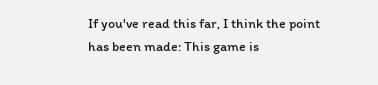If you've read this far, I think the point has been made: This game is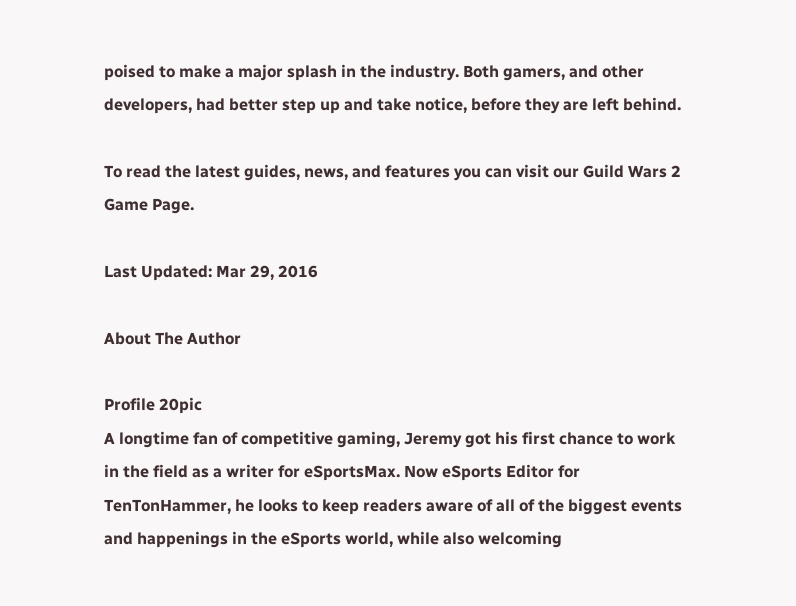poised to make a major splash in the industry. Both gamers, and other
developers, had better step up and take notice, before they are left behind.

To read the latest guides, news, and features you can visit our Guild Wars 2 Game Page.

Last Updated: Mar 29, 2016

About The Author

Profile 20pic
A longtime fan of competitive gaming, Jeremy got his first chance to work in the field as a writer for eSportsMax. Now eSports Editor for TenTonHammer, he looks to keep readers aware of all of the biggest events and happenings in the eSports world, while also welcoming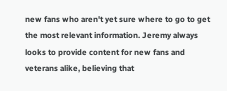new fans who aren't yet sure where to go to get the most relevant information. Jeremy always looks to provide content for new fans and veterans alike, believing that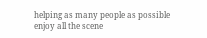helping as many people as possible enjoy all the scene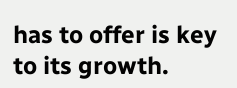has to offer is key to its growth.